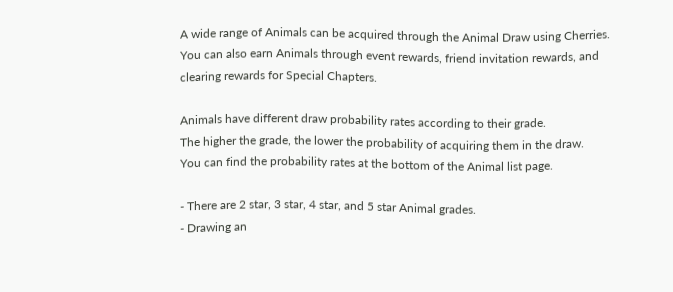A wide range of Animals can be acquired through the Animal Draw using Cherries.
You can also earn Animals through event rewards, friend invitation rewards, and clearing rewards for Special Chapters.

Animals have different draw probability rates according to their grade.
The higher the grade, the lower the probability of acquiring them in the draw.
You can find the probability rates at the bottom of the Animal list page.

- There are 2 star, 3 star, 4 star, and 5 star Animal grades.
- Drawing an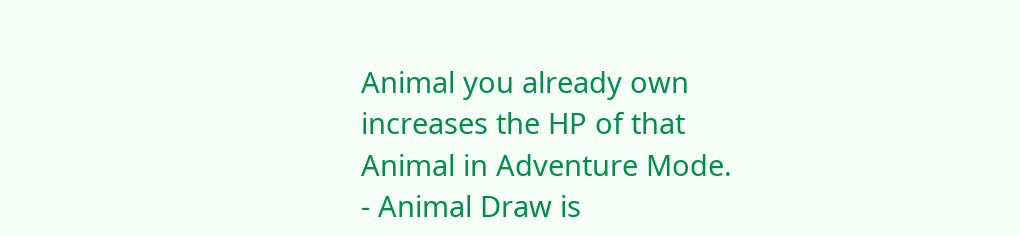Animal you already own increases the HP of that Animal in Adventure Mode.
- Animal Draw is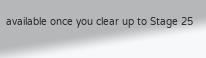available once you clear up to Stage 25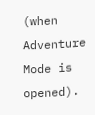(when Adventure Mode is opened).